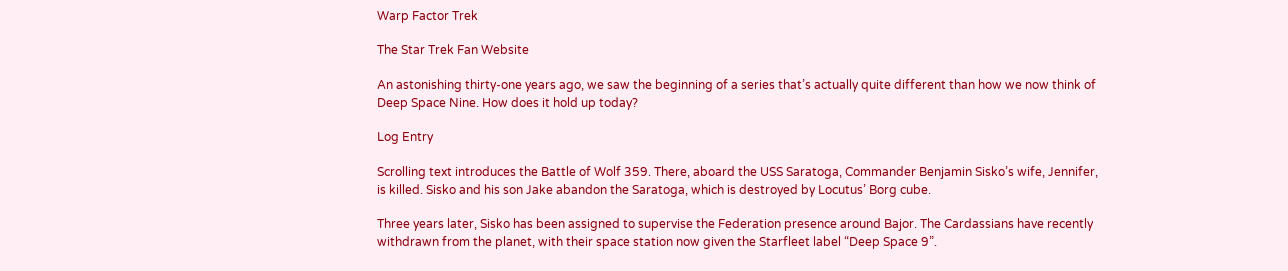Warp Factor Trek

The Star Trek Fan Website

An astonishing thirty-one years ago, we saw the beginning of a series that’s actually quite different than how we now think of Deep Space Nine. How does it hold up today?

Log Entry

Scrolling text introduces the Battle of Wolf 359. There, aboard the USS Saratoga, Commander Benjamin Sisko’s wife, Jennifer, is killed. Sisko and his son Jake abandon the Saratoga, which is destroyed by Locutus’ Borg cube.

Three years later, Sisko has been assigned to supervise the Federation presence around Bajor. The Cardassians have recently withdrawn from the planet, with their space station now given the Starfleet label “Deep Space 9”.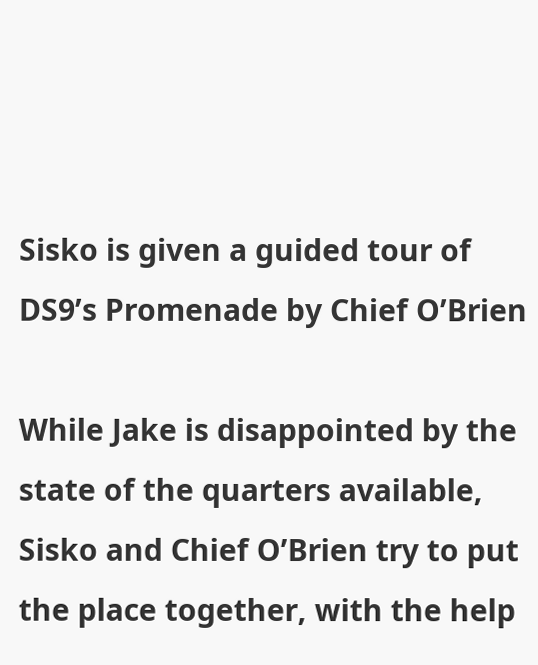Sisko is given a guided tour of DS9’s Promenade by Chief O’Brien

While Jake is disappointed by the state of the quarters available, Sisko and Chief O’Brien try to put the place together, with the help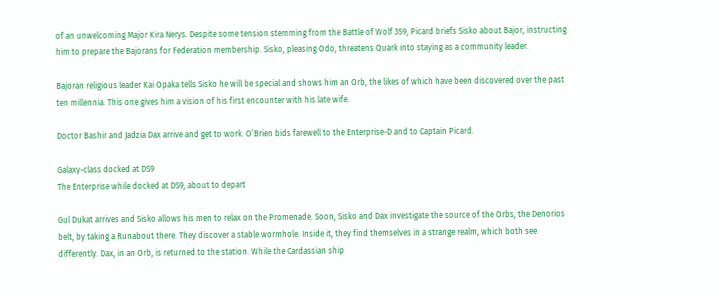of an unwelcoming Major Kira Nerys. Despite some tension stemming from the Battle of Wolf 359, Picard briefs Sisko about Bajor, instructing him to prepare the Bajorans for Federation membership. Sisko, pleasing Odo, threatens Quark into staying as a community leader.

Bajoran religious leader Kai Opaka tells Sisko he will be special and shows him an Orb, the likes of which have been discovered over the past ten millennia. This one gives him a vision of his first encounter with his late wife.

Doctor Bashir and Jadzia Dax arrive and get to work. O’Brien bids farewell to the Enterprise-D and to Captain Picard.

Galaxy-class docked at DS9
The Enterprise while docked at DS9, about to depart

Gul Dukat arrives and Sisko allows his men to relax on the Promenade. Soon, Sisko and Dax investigate the source of the Orbs, the Denorios belt, by taking a Runabout there. They discover a stable wormhole. Inside it, they find themselves in a strange realm, which both see differently. Dax, in an Orb, is returned to the station. While the Cardassian ship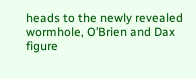heads to the newly revealed wormhole, O’Brien and Dax figure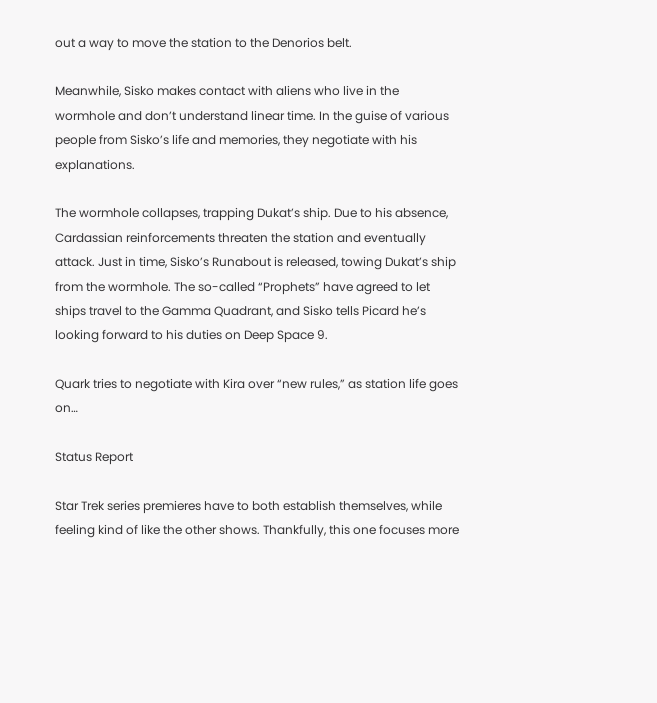out a way to move the station to the Denorios belt.

Meanwhile, Sisko makes contact with aliens who live in the wormhole and don’t understand linear time. In the guise of various people from Sisko’s life and memories, they negotiate with his explanations.

The wormhole collapses, trapping Dukat’s ship. Due to his absence, Cardassian reinforcements threaten the station and eventually attack. Just in time, Sisko’s Runabout is released, towing Dukat’s ship from the wormhole. The so-called “Prophets” have agreed to let ships travel to the Gamma Quadrant, and Sisko tells Picard he’s looking forward to his duties on Deep Space 9.

Quark tries to negotiate with Kira over “new rules,” as station life goes on…

Status Report

Star Trek series premieres have to both establish themselves, while feeling kind of like the other shows. Thankfully, this one focuses more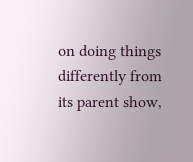on doing things differently from its parent show,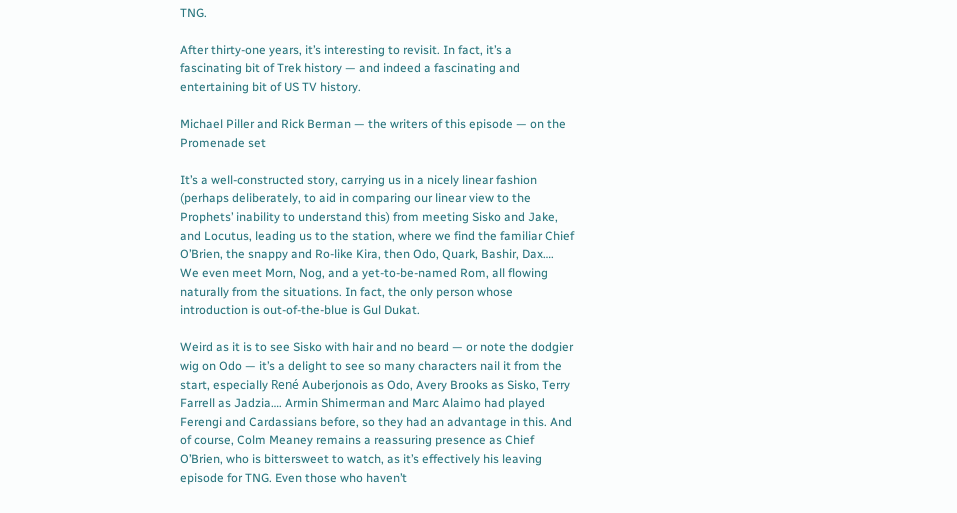TNG.

After thirty-one years, it’s interesting to revisit. In fact, it’s a fascinating bit of Trek history — and indeed a fascinating and entertaining bit of US TV history.

Michael Piller and Rick Berman — the writers of this episode — on the Promenade set

It’s a well-constructed story, carrying us in a nicely linear fashion (perhaps deliberately, to aid in comparing our linear view to the Prophets’ inability to understand this) from meeting Sisko and Jake, and Locutus, leading us to the station, where we find the familiar Chief O’Brien, the snappy and Ro-like Kira, then Odo, Quark, Bashir, Dax…. We even meet Morn, Nog, and a yet-to-be-named Rom, all flowing naturally from the situations. In fact, the only person whose introduction is out-of-the-blue is Gul Dukat.

Weird as it is to see Sisko with hair and no beard — or note the dodgier wig on Odo — it’s a delight to see so many characters nail it from the start, especially René Auberjonois as Odo, Avery Brooks as Sisko, Terry Farrell as Jadzia…. Armin Shimerman and Marc Alaimo had played Ferengi and Cardassians before, so they had an advantage in this. And of course, Colm Meaney remains a reassuring presence as Chief O’Brien, who is bittersweet to watch, as it’s effectively his leaving episode for TNG. Even those who haven’t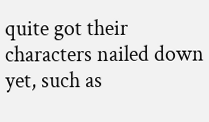quite got their characters nailed down yet, such as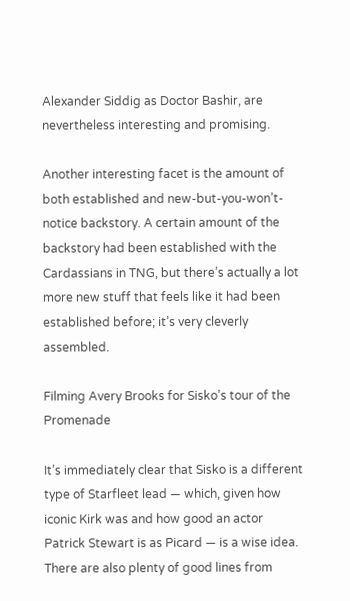Alexander Siddig as Doctor Bashir, are nevertheless interesting and promising.

Another interesting facet is the amount of both established and new-but-you-won’t-notice backstory. A certain amount of the backstory had been established with the Cardassians in TNG, but there’s actually a lot more new stuff that feels like it had been established before; it’s very cleverly assembled.

Filming Avery Brooks for Sisko’s tour of the Promenade

It’s immediately clear that Sisko is a different type of Starfleet lead — which, given how iconic Kirk was and how good an actor Patrick Stewart is as Picard — is a wise idea. There are also plenty of good lines from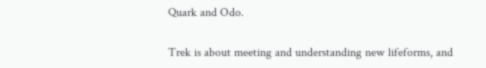Quark and Odo.

Trek is about meeting and understanding new lifeforms, and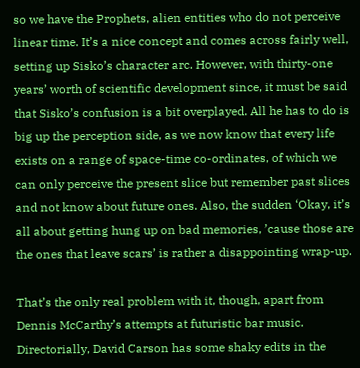so we have the Prophets, alien entities who do not perceive linear time. It’s a nice concept and comes across fairly well, setting up Sisko’s character arc. However, with thirty-one years’ worth of scientific development since, it must be said that Sisko’s confusion is a bit overplayed. All he has to do is big up the perception side, as we now know that every life exists on a range of space-time co-ordinates, of which we can only perceive the present slice but remember past slices and not know about future ones. Also, the sudden ‘Okay, it’s all about getting hung up on bad memories, ’cause those are the ones that leave scars’ is rather a disappointing wrap-up.

That’s the only real problem with it, though, apart from Dennis McCarthy’s attempts at futuristic bar music. Directorially, David Carson has some shaky edits in the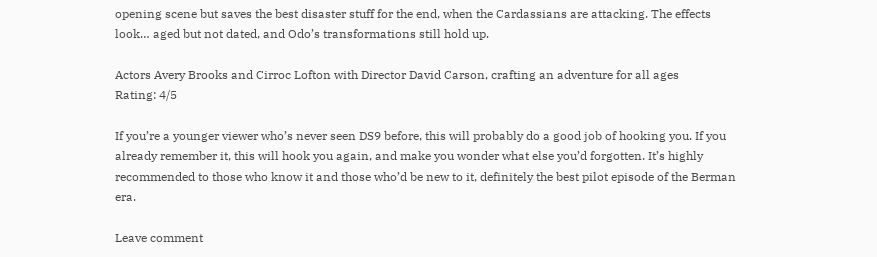opening scene but saves the best disaster stuff for the end, when the Cardassians are attacking. The effects look… aged but not dated, and Odo’s transformations still hold up.

Actors Avery Brooks and Cirroc Lofton with Director David Carson, crafting an adventure for all ages
Rating: 4/5

If you’re a younger viewer who’s never seen DS9 before, this will probably do a good job of hooking you. If you already remember it, this will hook you again, and make you wonder what else you’d forgotten. It’s highly recommended to those who know it and those who’d be new to it, definitely the best pilot episode of the Berman era.

Leave comment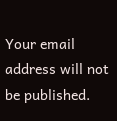Your email address will not be published.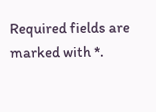Required fields are marked with *.